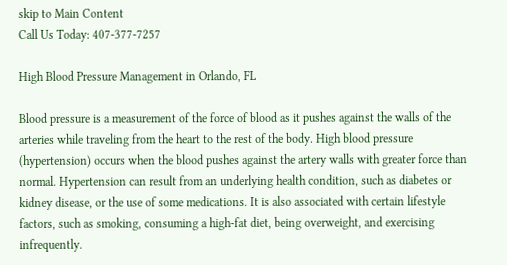skip to Main Content
Call Us Today: 407-377-7257

High Blood Pressure Management in Orlando, FL

Blood pressure is a measurement of the force of blood as it pushes against the walls of the arteries while traveling from the heart to the rest of the body. High blood pressure (hypertension) occurs when the blood pushes against the artery walls with greater force than normal. Hypertension can result from an underlying health condition, such as diabetes or kidney disease, or the use of some medications. It is also associated with certain lifestyle factors, such as smoking, consuming a high-fat diet, being overweight, and exercising infrequently.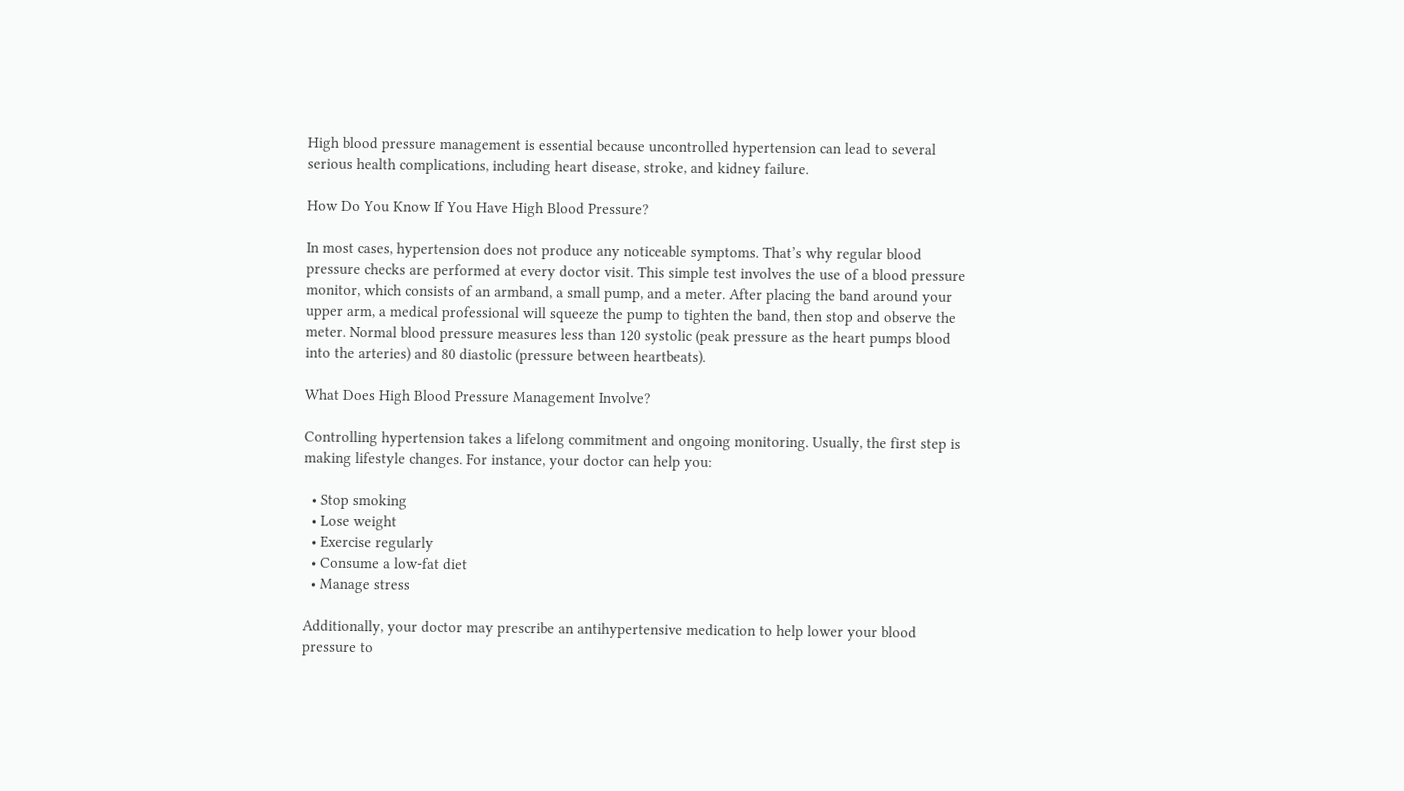High blood pressure management is essential because uncontrolled hypertension can lead to several serious health complications, including heart disease, stroke, and kidney failure.

How Do You Know If You Have High Blood Pressure?

In most cases, hypertension does not produce any noticeable symptoms. That’s why regular blood pressure checks are performed at every doctor visit. This simple test involves the use of a blood pressure monitor, which consists of an armband, a small pump, and a meter. After placing the band around your upper arm, a medical professional will squeeze the pump to tighten the band, then stop and observe the meter. Normal blood pressure measures less than 120 systolic (peak pressure as the heart pumps blood into the arteries) and 80 diastolic (pressure between heartbeats).

What Does High Blood Pressure Management Involve?

Controlling hypertension takes a lifelong commitment and ongoing monitoring. Usually, the first step is making lifestyle changes. For instance, your doctor can help you:

  • Stop smoking
  • Lose weight
  • Exercise regularly
  • Consume a low-fat diet
  • Manage stress

Additionally, your doctor may prescribe an antihypertensive medication to help lower your blood pressure to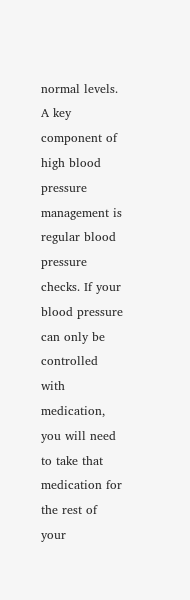normal levels. A key component of high blood pressure management is regular blood pressure checks. If your blood pressure can only be controlled with medication, you will need to take that medication for the rest of your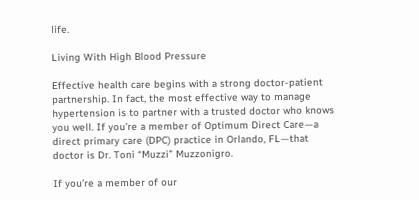life.

Living With High Blood Pressure

Effective health care begins with a strong doctor-patient partnership. In fact, the most effective way to manage hypertension is to partner with a trusted doctor who knows you well. If you’re a member of Optimum Direct Care—a direct primary care (DPC) practice in Orlando, FL—that doctor is Dr. Toni “Muzzi” Muzzonigro.

If you’re a member of our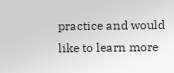practice and would like to learn more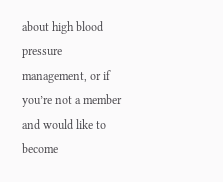about high blood pressure management, or if you’re not a member and would like to become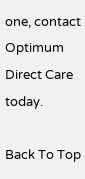one, contact Optimum Direct Care today.

Back To Top